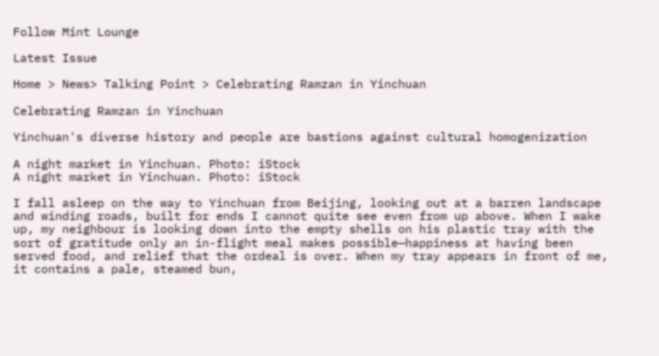Follow Mint Lounge

Latest Issue

Home > News> Talking Point > Celebrating Ramzan in Yinchuan

Celebrating Ramzan in Yinchuan

Yinchuan's diverse history and people are bastions against cultural homogenization

A night market in Yinchuan. Photo: iStock
A night market in Yinchuan. Photo: iStock

I fall asleep on the way to Yinchuan from Beijing, looking out at a barren landscape and winding roads, built for ends I cannot quite see even from up above. When I wake up, my neighbour is looking down into the empty shells on his plastic tray with the sort of gratitude only an in-flight meal makes possible—happiness at having been served food, and relief that the ordeal is over. When my tray appears in front of me, it contains a pale, steamed bun,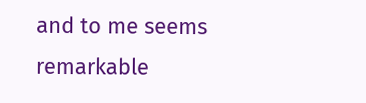and to me seems remarkable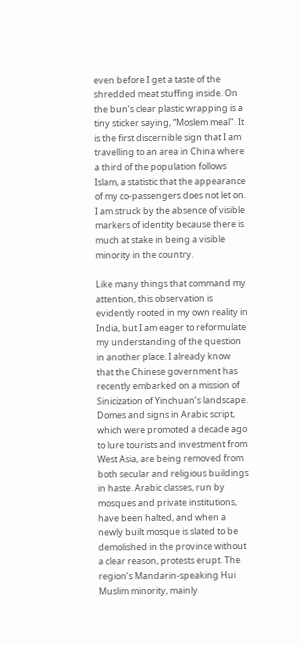even before I get a taste of the shredded meat stuffing inside. On the bun’s clear plastic wrapping is a tiny sticker saying, “Moslem meal". It is the first discernible sign that I am travelling to an area in China where a third of the population follows Islam, a statistic that the appearance of my co-passengers does not let on. I am struck by the absence of visible markers of identity because there is much at stake in being a visible minority in the country.

Like many things that command my attention, this observation is evidently rooted in my own reality in India, but I am eager to reformulate my understanding of the question in another place. I already know that the Chinese government has recently embarked on a mission of Sinicization of Yinchuan’s landscape. Domes and signs in Arabic script, which were promoted a decade ago to lure tourists and investment from West Asia, are being removed from both secular and religious buildings in haste. Arabic classes, run by mosques and private institutions, have been halted, and when a newly built mosque is slated to be demolished in the province without a clear reason, protests erupt. The region’s Mandarin-speaking Hui Muslim minority, mainly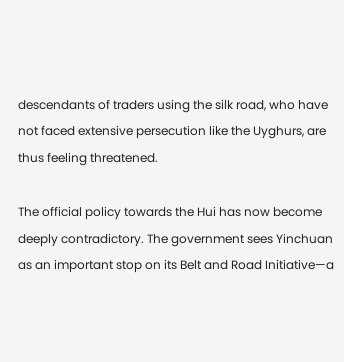descendants of traders using the silk road, who have not faced extensive persecution like the Uyghurs, are thus feeling threatened.

The official policy towards the Hui has now become deeply contradictory. The government sees Yinchuan as an important stop on its Belt and Road Initiative—a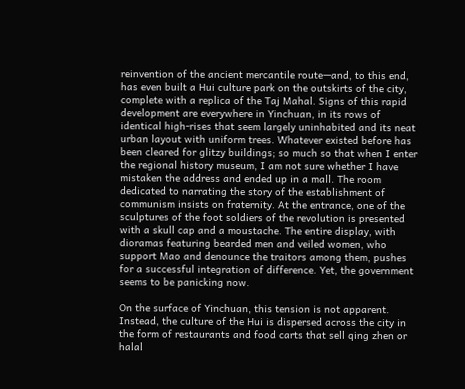reinvention of the ancient mercantile route—and, to this end, has even built a Hui culture park on the outskirts of the city, complete with a replica of the Taj Mahal. Signs of this rapid development are everywhere in Yinchuan, in its rows of identical high-rises that seem largely uninhabited and its neat urban layout with uniform trees. Whatever existed before has been cleared for glitzy buildings; so much so that when I enter the regional history museum, I am not sure whether I have mistaken the address and ended up in a mall. The room dedicated to narrating the story of the establishment of communism insists on fraternity. At the entrance, one of the sculptures of the foot soldiers of the revolution is presented with a skull cap and a moustache. The entire display, with dioramas featuring bearded men and veiled women, who support Mao and denounce the traitors among them, pushes for a successful integration of difference. Yet, the government seems to be panicking now.

On the surface of Yinchuan, this tension is not apparent. Instead, the culture of the Hui is dispersed across the city in the form of restaurants and food carts that sell qing zhen or halal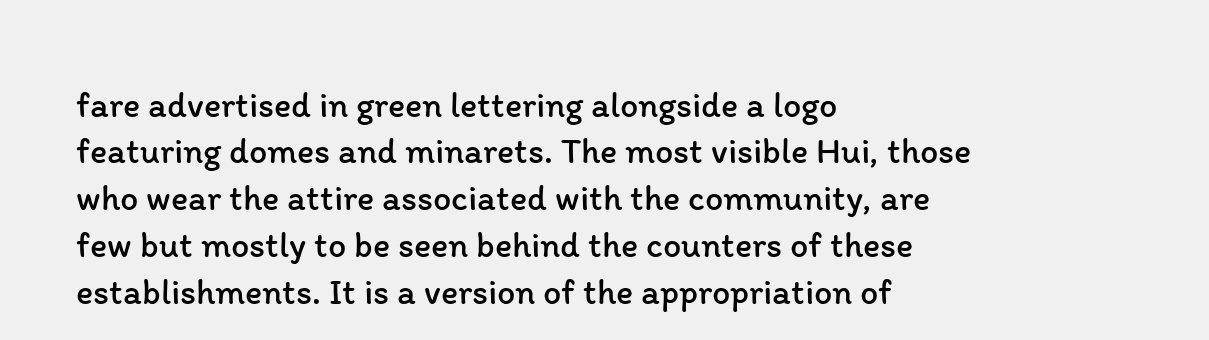fare advertised in green lettering alongside a logo featuring domes and minarets. The most visible Hui, those who wear the attire associated with the community, are few but mostly to be seen behind the counters of these establishments. It is a version of the appropriation of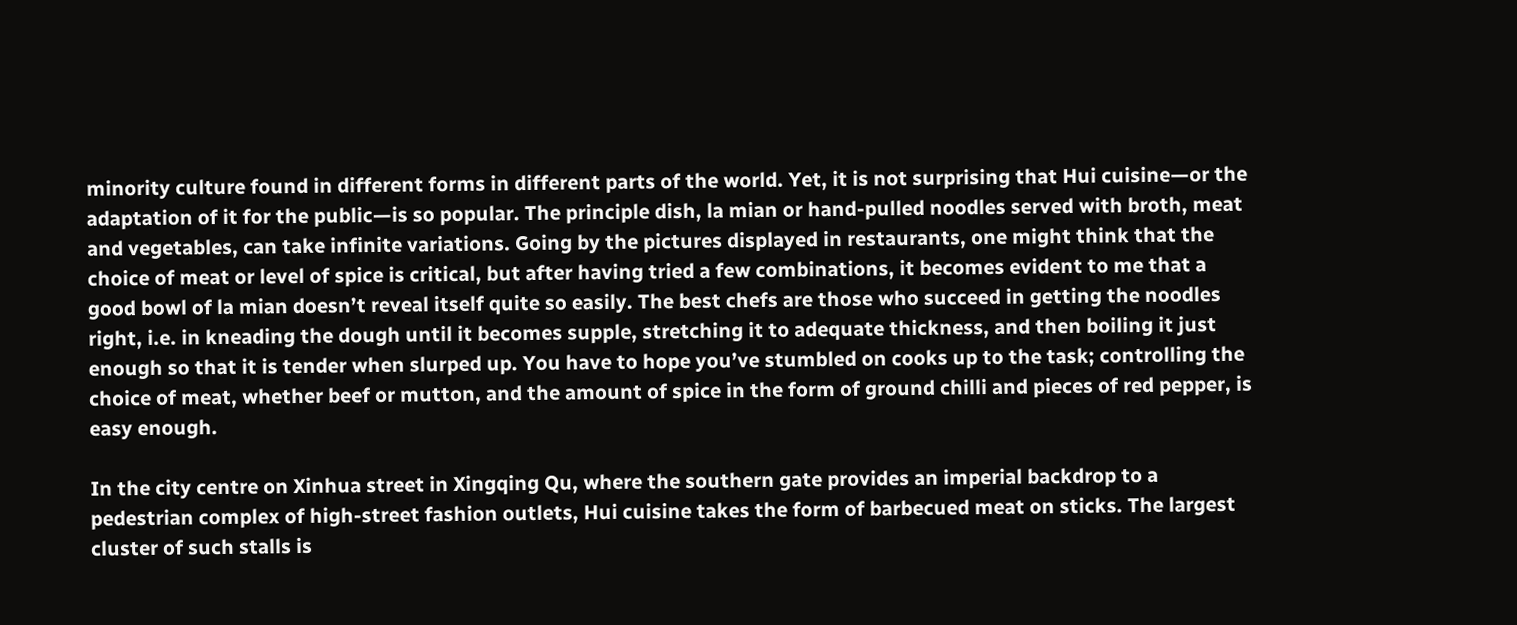minority culture found in different forms in different parts of the world. Yet, it is not surprising that Hui cuisine—or the adaptation of it for the public—is so popular. The principle dish, la mian or hand-pulled noodles served with broth, meat and vegetables, can take infinite variations. Going by the pictures displayed in restaurants, one might think that the choice of meat or level of spice is critical, but after having tried a few combinations, it becomes evident to me that a good bowl of la mian doesn’t reveal itself quite so easily. The best chefs are those who succeed in getting the noodles right, i.e. in kneading the dough until it becomes supple, stretching it to adequate thickness, and then boiling it just enough so that it is tender when slurped up. You have to hope you’ve stumbled on cooks up to the task; controlling the choice of meat, whether beef or mutton, and the amount of spice in the form of ground chilli and pieces of red pepper, is easy enough.

In the city centre on Xinhua street in Xingqing Qu, where the southern gate provides an imperial backdrop to a pedestrian complex of high-street fashion outlets, Hui cuisine takes the form of barbecued meat on sticks. The largest cluster of such stalls is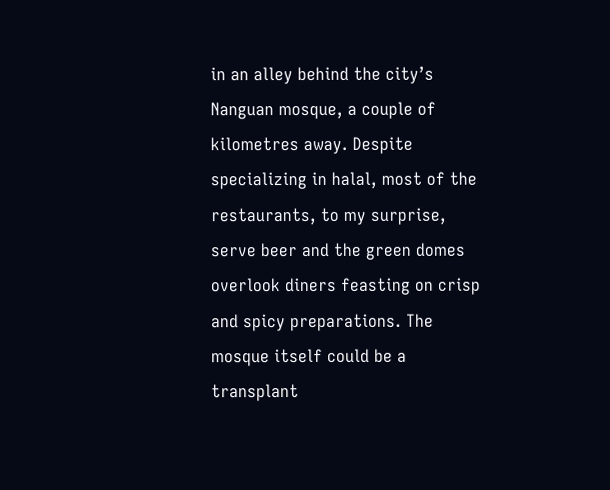in an alley behind the city’s Nanguan mosque, a couple of kilometres away. Despite specializing in halal, most of the restaurants, to my surprise, serve beer and the green domes overlook diners feasting on crisp and spicy preparations. The mosque itself could be a transplant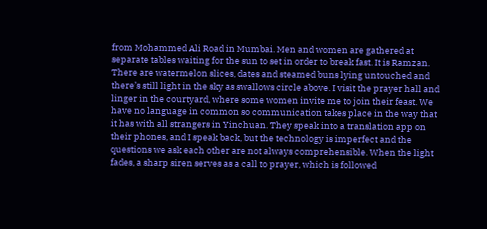from Mohammed Ali Road in Mumbai. Men and women are gathered at separate tables waiting for the sun to set in order to break fast. It is Ramzan. There are watermelon slices, dates and steamed buns lying untouched and there’s still light in the sky as swallows circle above. I visit the prayer hall and linger in the courtyard, where some women invite me to join their feast. We have no language in common so communication takes place in the way that it has with all strangers in Yinchuan. They speak into a translation app on their phones, and I speak back, but the technology is imperfect and the questions we ask each other are not always comprehensible. When the light fades, a sharp siren serves as a call to prayer, which is followed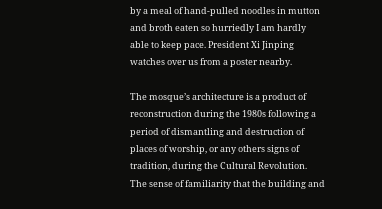by a meal of hand-pulled noodles in mutton and broth eaten so hurriedly I am hardly able to keep pace. President Xi Jinping watches over us from a poster nearby.

The mosque’s architecture is a product of reconstruction during the 1980s following a period of dismantling and destruction of places of worship, or any others signs of tradition, during the Cultural Revolution. The sense of familiarity that the building and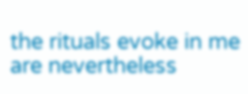the rituals evoke in me are nevertheless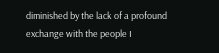diminished by the lack of a profound exchange with the people I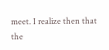meet. I realize then that the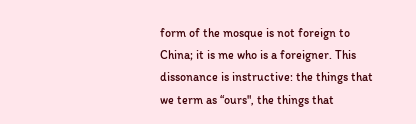form of the mosque is not foreign to China; it is me who is a foreigner. This dissonance is instructive: the things that we term as “ours", the things that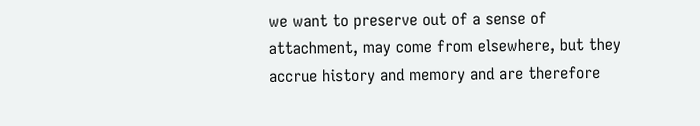we want to preserve out of a sense of attachment, may come from elsewhere, but they accrue history and memory and are therefore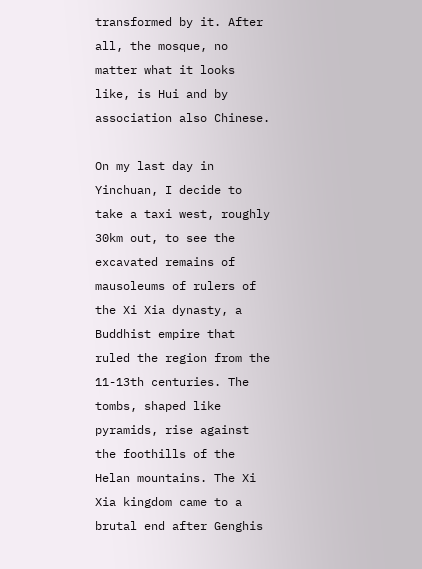transformed by it. After all, the mosque, no matter what it looks like, is Hui and by association also Chinese.

On my last day in Yinchuan, I decide to take a taxi west, roughly 30km out, to see the excavated remains of mausoleums of rulers of the Xi Xia dynasty, a Buddhist empire that ruled the region from the 11-13th centuries. The tombs, shaped like pyramids, rise against the foothills of the Helan mountains. The Xi Xia kingdom came to a brutal end after Genghis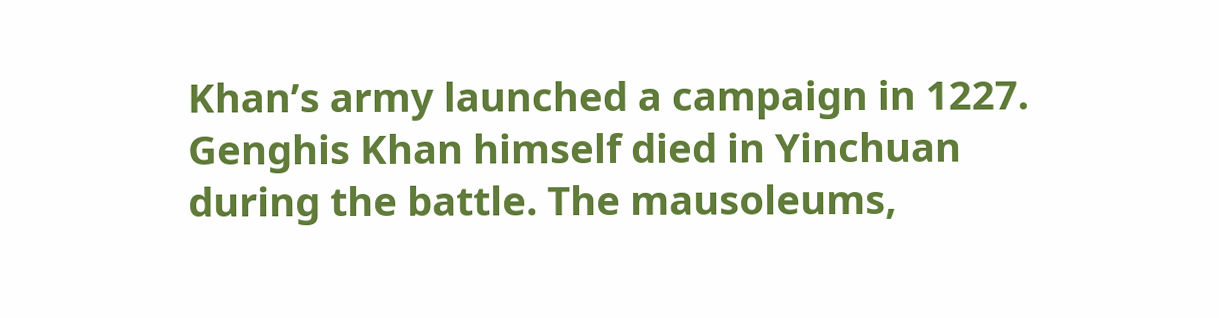Khan’s army launched a campaign in 1227. Genghis Khan himself died in Yinchuan during the battle. The mausoleums,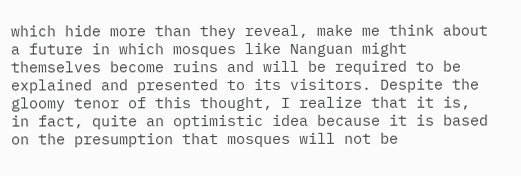which hide more than they reveal, make me think about a future in which mosques like Nanguan might themselves become ruins and will be required to be explained and presented to its visitors. Despite the gloomy tenor of this thought, I realize that it is, in fact, quite an optimistic idea because it is based on the presumption that mosques will not be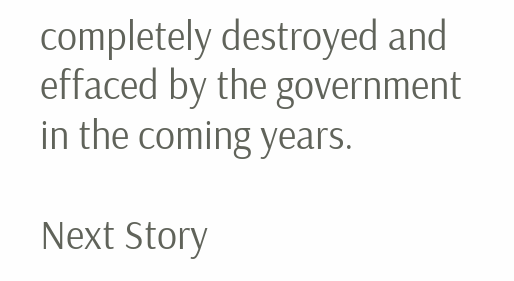completely destroyed and effaced by the government in the coming years.

Next Story